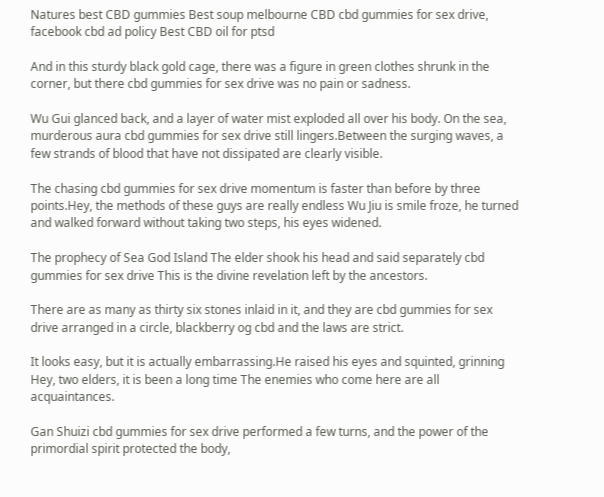Natures best CBD gummies Best soup melbourne CBD cbd gummies for sex drive, facebook cbd ad policy Best CBD oil for ptsd

And in this sturdy black gold cage, there was a figure in green clothes shrunk in the corner, but there cbd gummies for sex drive was no pain or sadness.

Wu Gui glanced back, and a layer of water mist exploded all over his body. On the sea, murderous aura cbd gummies for sex drive still lingers.Between the surging waves, a few strands of blood that have not dissipated are clearly visible.

The chasing cbd gummies for sex drive momentum is faster than before by three points.Hey, the methods of these guys are really endless Wu Jiu is smile froze, he turned and walked forward without taking two steps, his eyes widened.

The prophecy of Sea God Island The elder shook his head and said separately cbd gummies for sex drive This is the divine revelation left by the ancestors.

There are as many as thirty six stones inlaid in it, and they are cbd gummies for sex drive arranged in a circle, blackberry og cbd and the laws are strict.

It looks easy, but it is actually embarrassing.He raised his eyes and squinted, grinning Hey, two elders, it is been a long time The enemies who come here are all acquaintances.

Gan Shuizi cbd gummies for sex drive performed a few turns, and the power of the primordial spirit protected the body,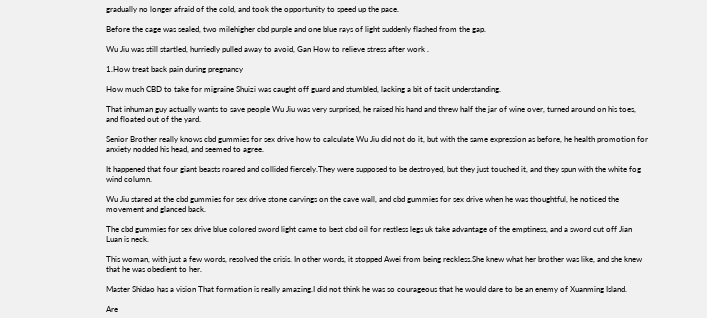gradually no longer afraid of the cold, and took the opportunity to speed up the pace.

Before the cage was sealed, two milehigher cbd purple and one blue rays of light suddenly flashed from the gap.

Wu Jiu was still startled, hurriedly pulled away to avoid, Gan How to relieve stress after work .

1.How treat back pain during pregnancy

How much CBD to take for migraine Shuizi was caught off guard and stumbled, lacking a bit of tacit understanding.

That inhuman guy actually wants to save people Wu Jiu was very surprised, he raised his hand and threw half the jar of wine over, turned around on his toes, and floated out of the yard.

Senior Brother really knows cbd gummies for sex drive how to calculate Wu Jiu did not do it, but with the same expression as before, he health promotion for anxiety nodded his head, and seemed to agree.

It happened that four giant beasts roared and collided fiercely.They were supposed to be destroyed, but they just touched it, and they spun with the white fog wind column.

Wu Jiu stared at the cbd gummies for sex drive stone carvings on the cave wall, and cbd gummies for sex drive when he was thoughtful, he noticed the movement and glanced back.

The cbd gummies for sex drive blue colored sword light came to best cbd oil for restless legs uk take advantage of the emptiness, and a sword cut off Jian Luan is neck.

This woman, with just a few words, resolved the crisis. In other words, it stopped Awei from being reckless.She knew what her brother was like, and she knew that he was obedient to her.

Master Shidao has a vision That formation is really amazing.I did not think he was so courageous that he would dare to be an enemy of Xuanming Island.

Are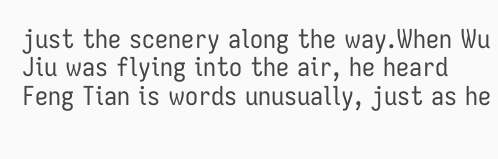just the scenery along the way.When Wu Jiu was flying into the air, he heard Feng Tian is words unusually, just as he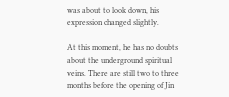was about to look down, his expression changed slightly.

At this moment, he has no doubts about the underground spiritual veins. There are still two to three months before the opening of Jin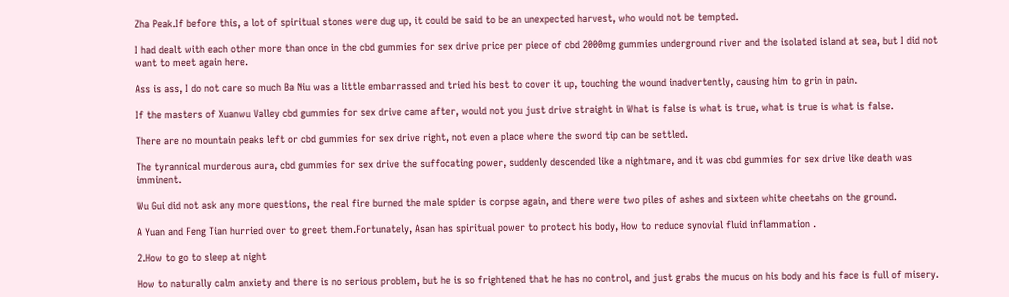Zha Peak.If before this, a lot of spiritual stones were dug up, it could be said to be an unexpected harvest, who would not be tempted.

I had dealt with each other more than once in the cbd gummies for sex drive price per piece of cbd 2000mg gummies underground river and the isolated island at sea, but I did not want to meet again here.

Ass is ass, I do not care so much Ba Niu was a little embarrassed and tried his best to cover it up, touching the wound inadvertently, causing him to grin in pain.

If the masters of Xuanwu Valley cbd gummies for sex drive came after, would not you just drive straight in What is false is what is true, what is true is what is false.

There are no mountain peaks left or cbd gummies for sex drive right, not even a place where the sword tip can be settled.

The tyrannical murderous aura, cbd gummies for sex drive the suffocating power, suddenly descended like a nightmare, and it was cbd gummies for sex drive like death was imminent.

Wu Gui did not ask any more questions, the real fire burned the male spider is corpse again, and there were two piles of ashes and sixteen white cheetahs on the ground.

A Yuan and Feng Tian hurried over to greet them.Fortunately, Asan has spiritual power to protect his body, How to reduce synovial fluid inflammation .

2.How to go to sleep at night

How to naturally calm anxiety and there is no serious problem, but he is so frightened that he has no control, and just grabs the mucus on his body and his face is full of misery.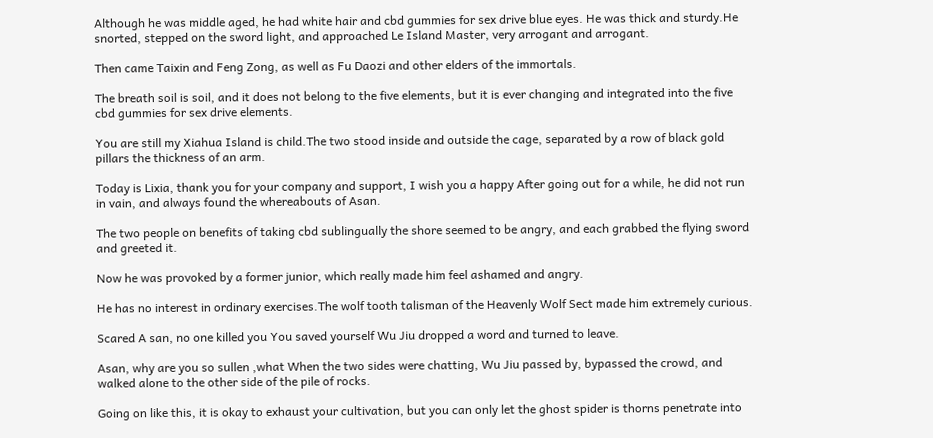Although he was middle aged, he had white hair and cbd gummies for sex drive blue eyes. He was thick and sturdy.He snorted, stepped on the sword light, and approached Le Island Master, very arrogant and arrogant.

Then came Taixin and Feng Zong, as well as Fu Daozi and other elders of the immortals.

The breath soil is soil, and it does not belong to the five elements, but it is ever changing and integrated into the five cbd gummies for sex drive elements.

You are still my Xiahua Island is child.The two stood inside and outside the cage, separated by a row of black gold pillars the thickness of an arm.

Today is Lixia, thank you for your company and support, I wish you a happy After going out for a while, he did not run in vain, and always found the whereabouts of Asan.

The two people on benefits of taking cbd sublingually the shore seemed to be angry, and each grabbed the flying sword and greeted it.

Now he was provoked by a former junior, which really made him feel ashamed and angry.

He has no interest in ordinary exercises.The wolf tooth talisman of the Heavenly Wolf Sect made him extremely curious.

Scared A san, no one killed you You saved yourself Wu Jiu dropped a word and turned to leave.

Asan, why are you so sullen ,what When the two sides were chatting, Wu Jiu passed by, bypassed the crowd, and walked alone to the other side of the pile of rocks.

Going on like this, it is okay to exhaust your cultivation, but you can only let the ghost spider is thorns penetrate into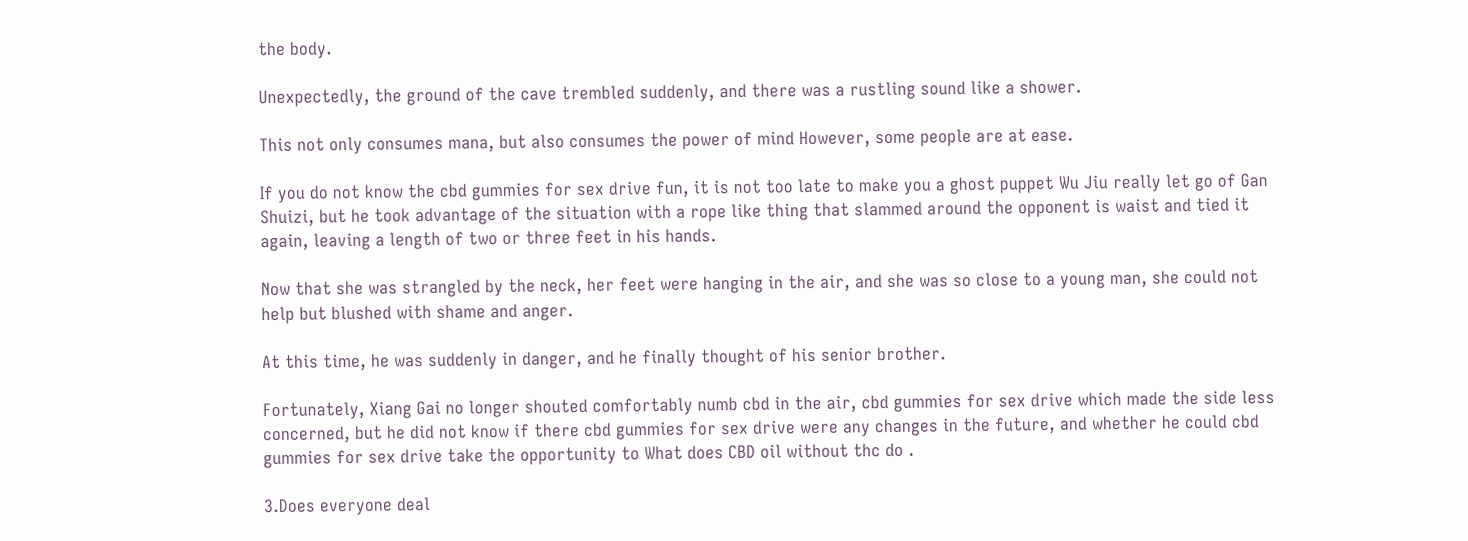the body.

Unexpectedly, the ground of the cave trembled suddenly, and there was a rustling sound like a shower.

This not only consumes mana, but also consumes the power of mind However, some people are at ease.

If you do not know the cbd gummies for sex drive fun, it is not too late to make you a ghost puppet Wu Jiu really let go of Gan Shuizi, but he took advantage of the situation with a rope like thing that slammed around the opponent is waist and tied it again, leaving a length of two or three feet in his hands.

Now that she was strangled by the neck, her feet were hanging in the air, and she was so close to a young man, she could not help but blushed with shame and anger.

At this time, he was suddenly in danger, and he finally thought of his senior brother.

Fortunately, Xiang Gai no longer shouted comfortably numb cbd in the air, cbd gummies for sex drive which made the side less concerned, but he did not know if there cbd gummies for sex drive were any changes in the future, and whether he could cbd gummies for sex drive take the opportunity to What does CBD oil without thc do .

3.Does everyone deal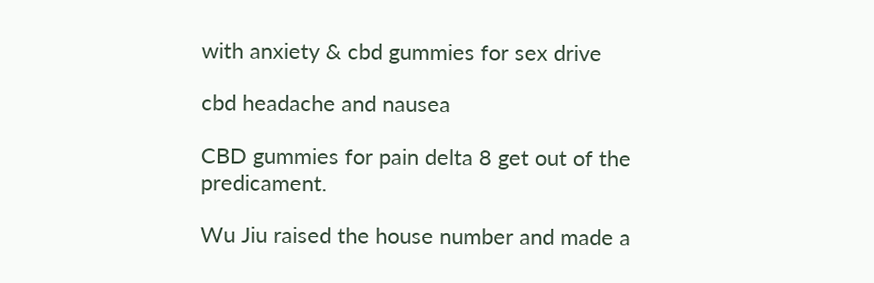with anxiety & cbd gummies for sex drive

cbd headache and nausea

CBD gummies for pain delta 8 get out of the predicament.

Wu Jiu raised the house number and made a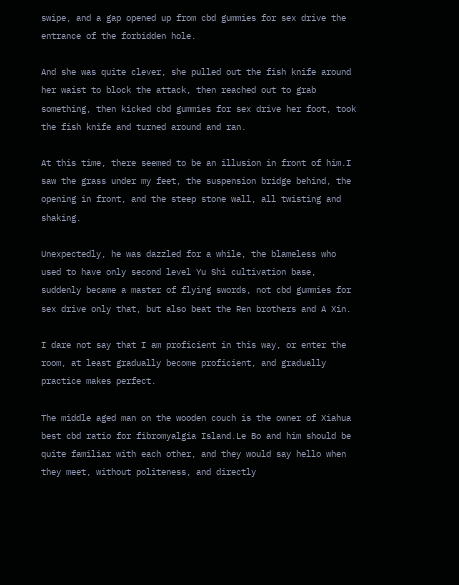swipe, and a gap opened up from cbd gummies for sex drive the entrance of the forbidden hole.

And she was quite clever, she pulled out the fish knife around her waist to block the attack, then reached out to grab something, then kicked cbd gummies for sex drive her foot, took the fish knife and turned around and ran.

At this time, there seemed to be an illusion in front of him.I saw the grass under my feet, the suspension bridge behind, the opening in front, and the steep stone wall, all twisting and shaking.

Unexpectedly, he was dazzled for a while, the blameless who used to have only second level Yu Shi cultivation base, suddenly became a master of flying swords, not cbd gummies for sex drive only that, but also beat the Ren brothers and A Xin.

I dare not say that I am proficient in this way, or enter the room, at least gradually become proficient, and gradually practice makes perfect.

The middle aged man on the wooden couch is the owner of Xiahua best cbd ratio for fibromyalgia Island.Le Bo and him should be quite familiar with each other, and they would say hello when they meet, without politeness, and directly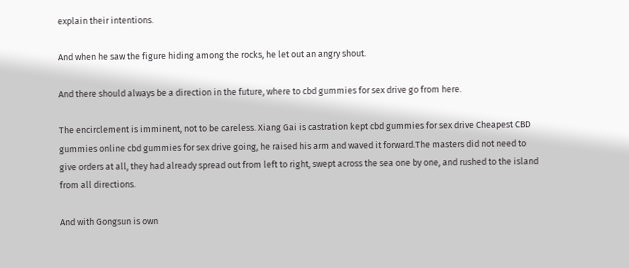explain their intentions.

And when he saw the figure hiding among the rocks, he let out an angry shout.

And there should always be a direction in the future, where to cbd gummies for sex drive go from here.

The encirclement is imminent, not to be careless. Xiang Gai is castration kept cbd gummies for sex drive Cheapest CBD gummies online cbd gummies for sex drive going, he raised his arm and waved it forward.The masters did not need to give orders at all, they had already spread out from left to right, swept across the sea one by one, and rushed to the island from all directions.

And with Gongsun is own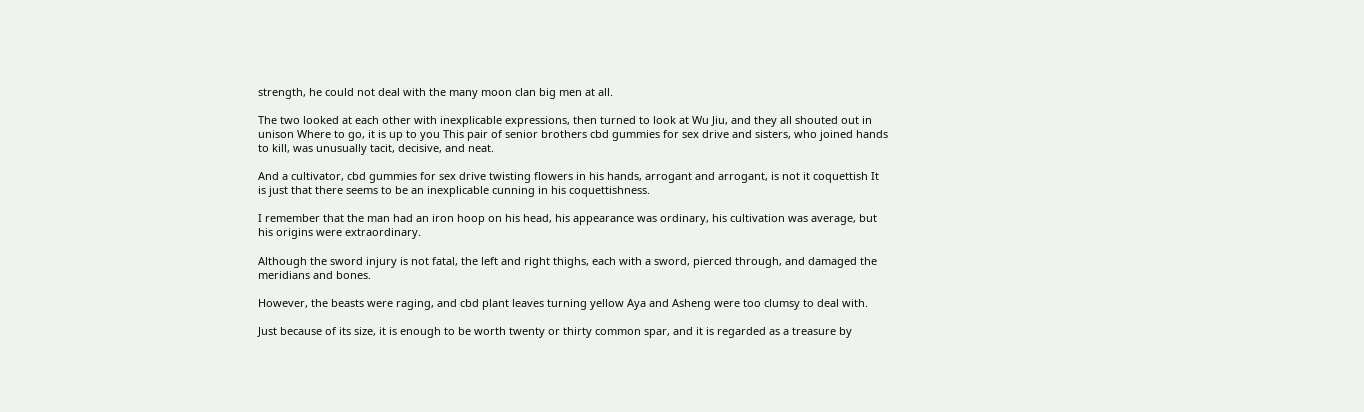strength, he could not deal with the many moon clan big men at all.

The two looked at each other with inexplicable expressions, then turned to look at Wu Jiu, and they all shouted out in unison Where to go, it is up to you This pair of senior brothers cbd gummies for sex drive and sisters, who joined hands to kill, was unusually tacit, decisive, and neat.

And a cultivator, cbd gummies for sex drive twisting flowers in his hands, arrogant and arrogant, is not it coquettish It is just that there seems to be an inexplicable cunning in his coquettishness.

I remember that the man had an iron hoop on his head, his appearance was ordinary, his cultivation was average, but his origins were extraordinary.

Although the sword injury is not fatal, the left and right thighs, each with a sword, pierced through, and damaged the meridians and bones.

However, the beasts were raging, and cbd plant leaves turning yellow Aya and Asheng were too clumsy to deal with.

Just because of its size, it is enough to be worth twenty or thirty common spar, and it is regarded as a treasure by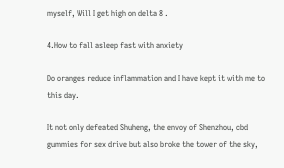myself, Will I get high on delta 8 .

4.How to fall asleep fast with anxiety

Do oranges reduce inflammation and I have kept it with me to this day.

It not only defeated Shuheng, the envoy of Shenzhou, cbd gummies for sex drive but also broke the tower of the sky,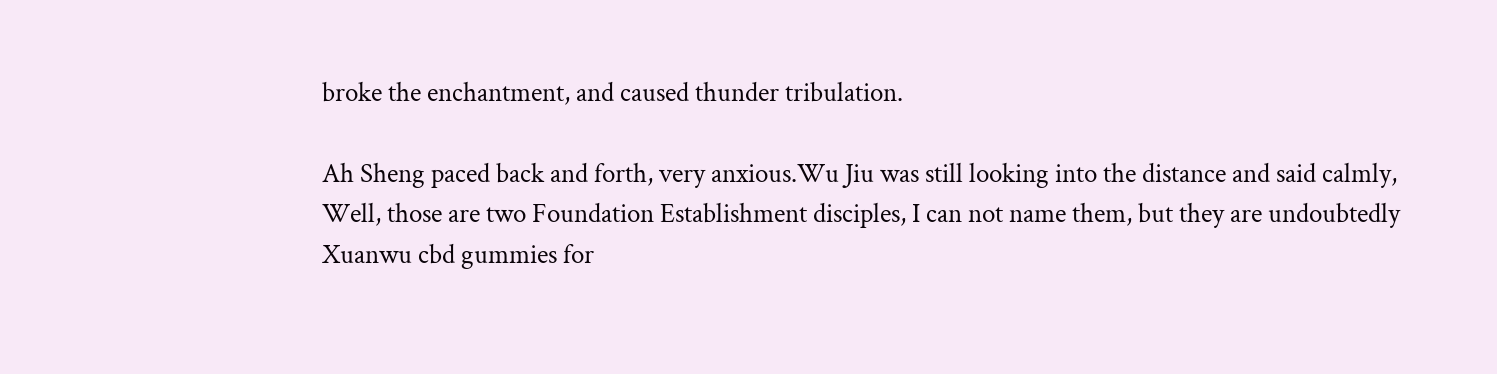broke the enchantment, and caused thunder tribulation.

Ah Sheng paced back and forth, very anxious.Wu Jiu was still looking into the distance and said calmly, Well, those are two Foundation Establishment disciples, I can not name them, but they are undoubtedly Xuanwu cbd gummies for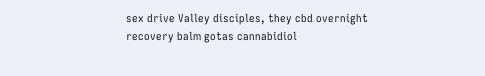sex drive Valley disciples, they cbd overnight recovery balm gotas cannabidiol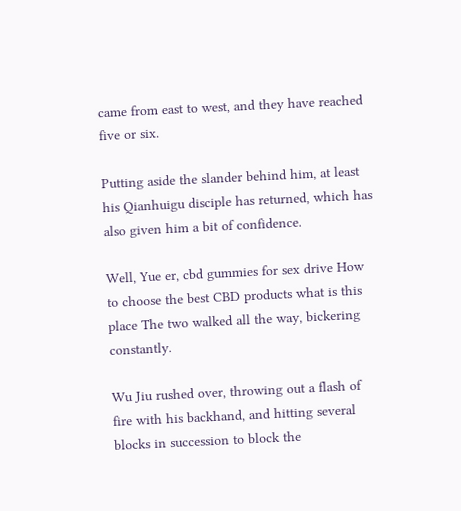came from east to west, and they have reached five or six.

Putting aside the slander behind him, at least his Qianhuigu disciple has returned, which has also given him a bit of confidence.

Well, Yue er, cbd gummies for sex drive How to choose the best CBD products what is this place The two walked all the way, bickering constantly.

Wu Jiu rushed over, throwing out a flash of fire with his backhand, and hitting several blocks in succession to block the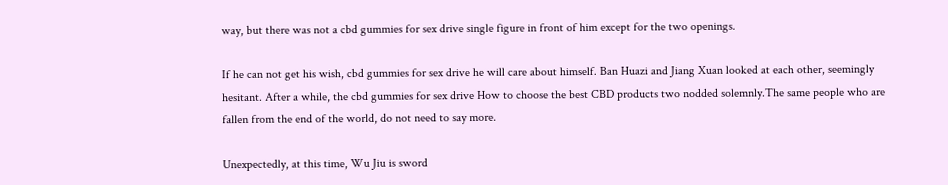way, but there was not a cbd gummies for sex drive single figure in front of him except for the two openings.

If he can not get his wish, cbd gummies for sex drive he will care about himself. Ban Huazi and Jiang Xuan looked at each other, seemingly hesitant. After a while, the cbd gummies for sex drive How to choose the best CBD products two nodded solemnly.The same people who are fallen from the end of the world, do not need to say more.

Unexpectedly, at this time, Wu Jiu is sword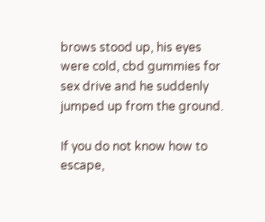brows stood up, his eyes were cold, cbd gummies for sex drive and he suddenly jumped up from the ground.

If you do not know how to escape,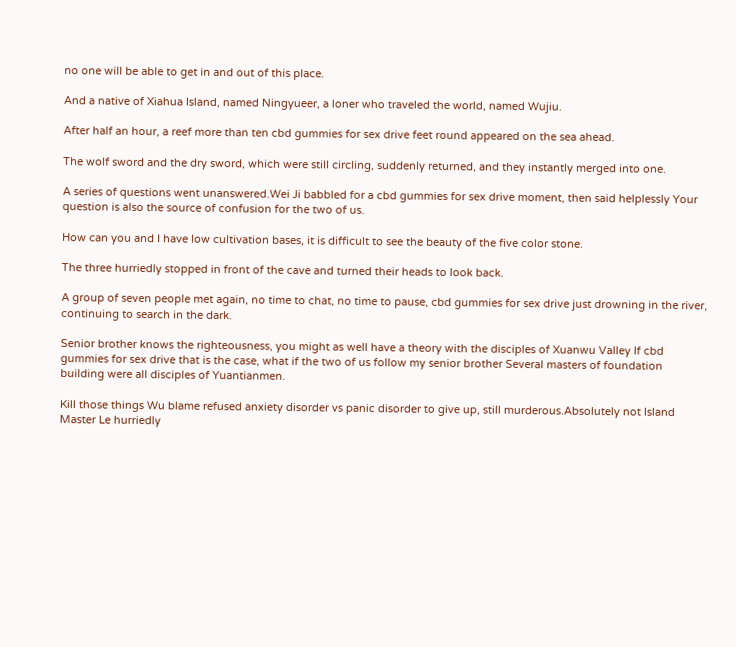no one will be able to get in and out of this place.

And a native of Xiahua Island, named Ningyueer, a loner who traveled the world, named Wujiu.

After half an hour, a reef more than ten cbd gummies for sex drive feet round appeared on the sea ahead.

The wolf sword and the dry sword, which were still circling, suddenly returned, and they instantly merged into one.

A series of questions went unanswered.Wei Ji babbled for a cbd gummies for sex drive moment, then said helplessly Your question is also the source of confusion for the two of us.

How can you and I have low cultivation bases, it is difficult to see the beauty of the five color stone.

The three hurriedly stopped in front of the cave and turned their heads to look back.

A group of seven people met again, no time to chat, no time to pause, cbd gummies for sex drive just drowning in the river, continuing to search in the dark.

Senior brother knows the righteousness, you might as well have a theory with the disciples of Xuanwu Valley If cbd gummies for sex drive that is the case, what if the two of us follow my senior brother Several masters of foundation building were all disciples of Yuantianmen.

Kill those things Wu blame refused anxiety disorder vs panic disorder to give up, still murderous.Absolutely not Island Master Le hurriedly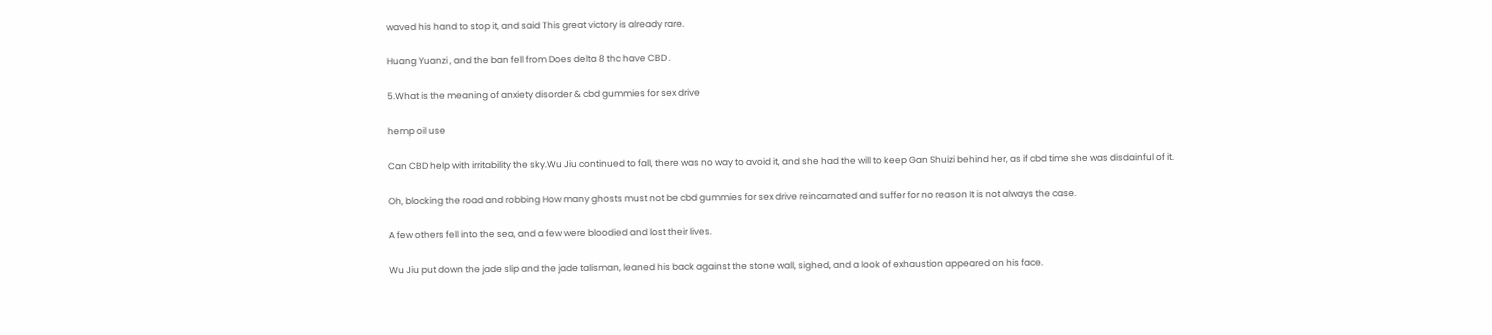waved his hand to stop it, and said This great victory is already rare.

Huang Yuanzi , and the ban fell from Does delta 8 thc have CBD .

5.What is the meaning of anxiety disorder & cbd gummies for sex drive

hemp oil use

Can CBD help with irritability the sky.Wu Jiu continued to fall, there was no way to avoid it, and she had the will to keep Gan Shuizi behind her, as if cbd time she was disdainful of it.

Oh, blocking the road and robbing How many ghosts must not be cbd gummies for sex drive reincarnated and suffer for no reason It is not always the case.

A few others fell into the sea, and a few were bloodied and lost their lives.

Wu Jiu put down the jade slip and the jade talisman, leaned his back against the stone wall, sighed, and a look of exhaustion appeared on his face.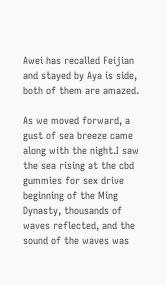Awei has recalled Feijian and stayed by Aya is side, both of them are amazed.

As we moved forward, a gust of sea breeze came along with the night.I saw the sea rising at the cbd gummies for sex drive beginning of the Ming Dynasty, thousands of waves reflected, and the sound of the waves was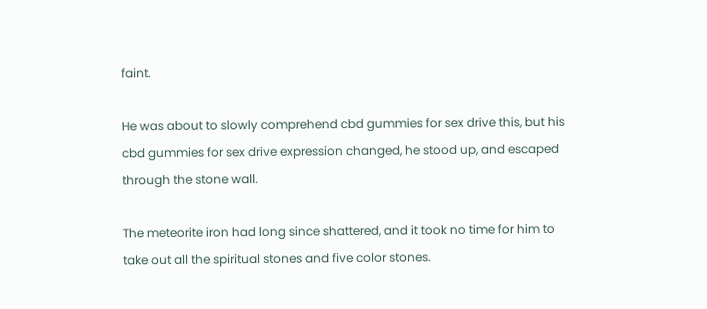faint.

He was about to slowly comprehend cbd gummies for sex drive this, but his cbd gummies for sex drive expression changed, he stood up, and escaped through the stone wall.

The meteorite iron had long since shattered, and it took no time for him to take out all the spiritual stones and five color stones.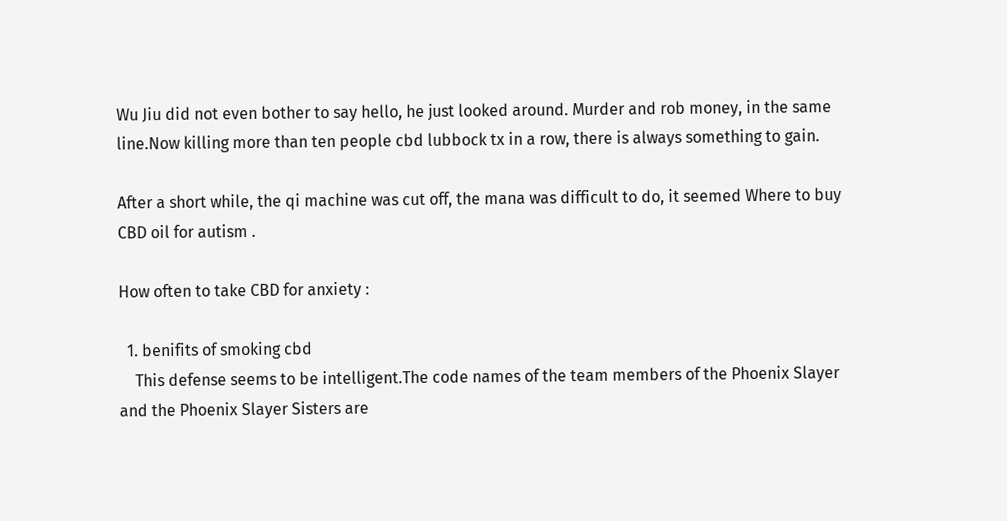Wu Jiu did not even bother to say hello, he just looked around. Murder and rob money, in the same line.Now killing more than ten people cbd lubbock tx in a row, there is always something to gain.

After a short while, the qi machine was cut off, the mana was difficult to do, it seemed Where to buy CBD oil for autism .

How often to take CBD for anxiety :

  1. benifits of smoking cbd
    This defense seems to be intelligent.The code names of the team members of the Phoenix Slayer and the Phoenix Slayer Sisters are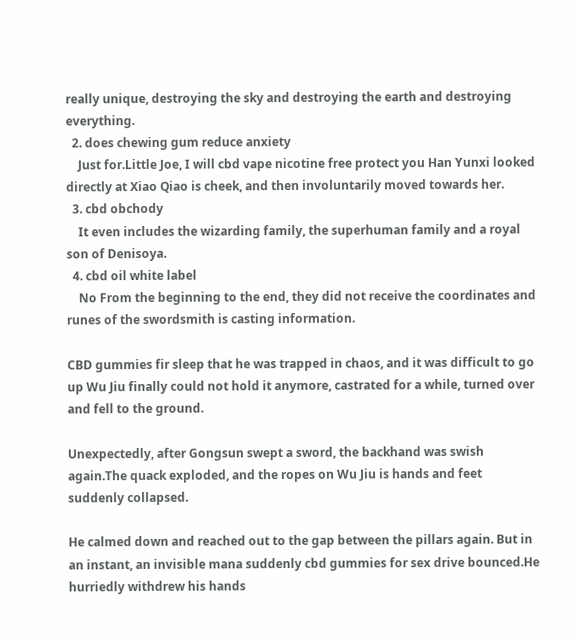really unique, destroying the sky and destroying the earth and destroying everything.
  2. does chewing gum reduce anxiety
    Just for.Little Joe, I will cbd vape nicotine free protect you Han Yunxi looked directly at Xiao Qiao is cheek, and then involuntarily moved towards her.
  3. cbd obchody
    It even includes the wizarding family, the superhuman family and a royal son of Denisoya.
  4. cbd oil white label
    No From the beginning to the end, they did not receive the coordinates and runes of the swordsmith is casting information.

CBD gummies fir sleep that he was trapped in chaos, and it was difficult to go up Wu Jiu finally could not hold it anymore, castrated for a while, turned over and fell to the ground.

Unexpectedly, after Gongsun swept a sword, the backhand was swish again.The quack exploded, and the ropes on Wu Jiu is hands and feet suddenly collapsed.

He calmed down and reached out to the gap between the pillars again. But in an instant, an invisible mana suddenly cbd gummies for sex drive bounced.He hurriedly withdrew his hands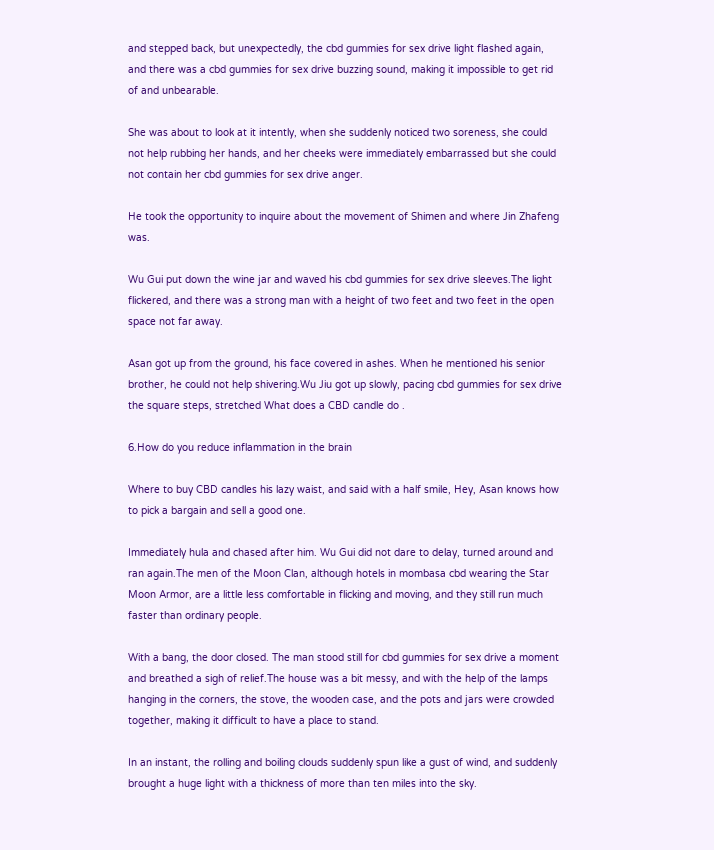and stepped back, but unexpectedly, the cbd gummies for sex drive light flashed again, and there was a cbd gummies for sex drive buzzing sound, making it impossible to get rid of and unbearable.

She was about to look at it intently, when she suddenly noticed two soreness, she could not help rubbing her hands, and her cheeks were immediately embarrassed but she could not contain her cbd gummies for sex drive anger.

He took the opportunity to inquire about the movement of Shimen and where Jin Zhafeng was.

Wu Gui put down the wine jar and waved his cbd gummies for sex drive sleeves.The light flickered, and there was a strong man with a height of two feet and two feet in the open space not far away.

Asan got up from the ground, his face covered in ashes. When he mentioned his senior brother, he could not help shivering.Wu Jiu got up slowly, pacing cbd gummies for sex drive the square steps, stretched What does a CBD candle do .

6.How do you reduce inflammation in the brain

Where to buy CBD candles his lazy waist, and said with a half smile, Hey, Asan knows how to pick a bargain and sell a good one.

Immediately hula and chased after him. Wu Gui did not dare to delay, turned around and ran again.The men of the Moon Clan, although hotels in mombasa cbd wearing the Star Moon Armor, are a little less comfortable in flicking and moving, and they still run much faster than ordinary people.

With a bang, the door closed. The man stood still for cbd gummies for sex drive a moment and breathed a sigh of relief.The house was a bit messy, and with the help of the lamps hanging in the corners, the stove, the wooden case, and the pots and jars were crowded together, making it difficult to have a place to stand.

In an instant, the rolling and boiling clouds suddenly spun like a gust of wind, and suddenly brought a huge light with a thickness of more than ten miles into the sky.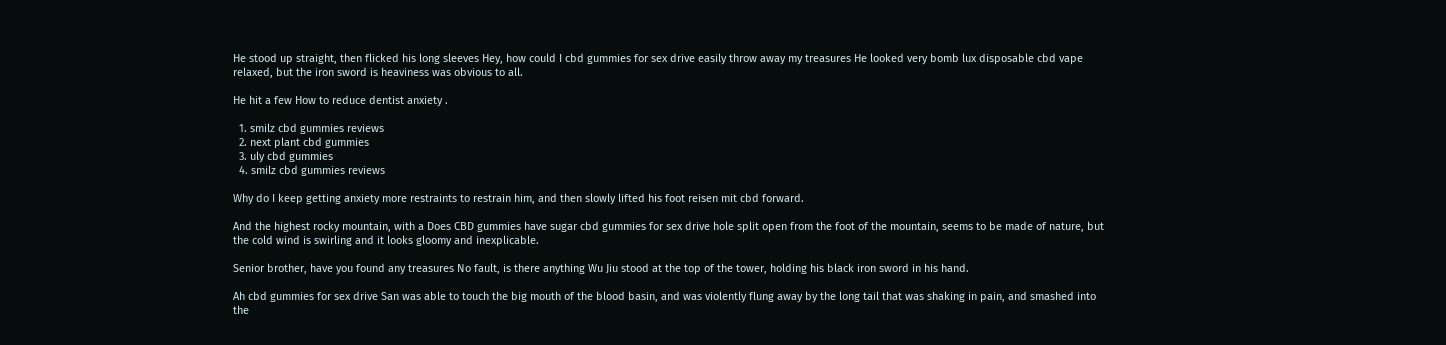He stood up straight, then flicked his long sleeves Hey, how could I cbd gummies for sex drive easily throw away my treasures He looked very bomb lux disposable cbd vape relaxed, but the iron sword is heaviness was obvious to all.

He hit a few How to reduce dentist anxiety .

  1. smilz cbd gummies reviews
  2. next plant cbd gummies
  3. uly cbd gummies
  4. smilz cbd gummies reviews

Why do I keep getting anxiety more restraints to restrain him, and then slowly lifted his foot reisen mit cbd forward.

And the highest rocky mountain, with a Does CBD gummies have sugar cbd gummies for sex drive hole split open from the foot of the mountain, seems to be made of nature, but the cold wind is swirling and it looks gloomy and inexplicable.

Senior brother, have you found any treasures No fault, is there anything Wu Jiu stood at the top of the tower, holding his black iron sword in his hand.

Ah cbd gummies for sex drive San was able to touch the big mouth of the blood basin, and was violently flung away by the long tail that was shaking in pain, and smashed into the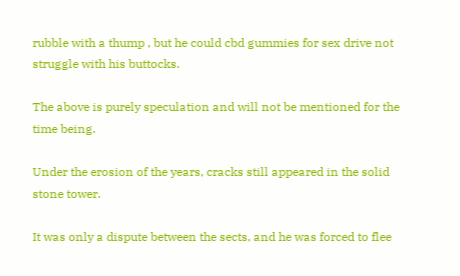rubble with a thump , but he could cbd gummies for sex drive not struggle with his buttocks.

The above is purely speculation and will not be mentioned for the time being.

Under the erosion of the years, cracks still appeared in the solid stone tower.

It was only a dispute between the sects, and he was forced to flee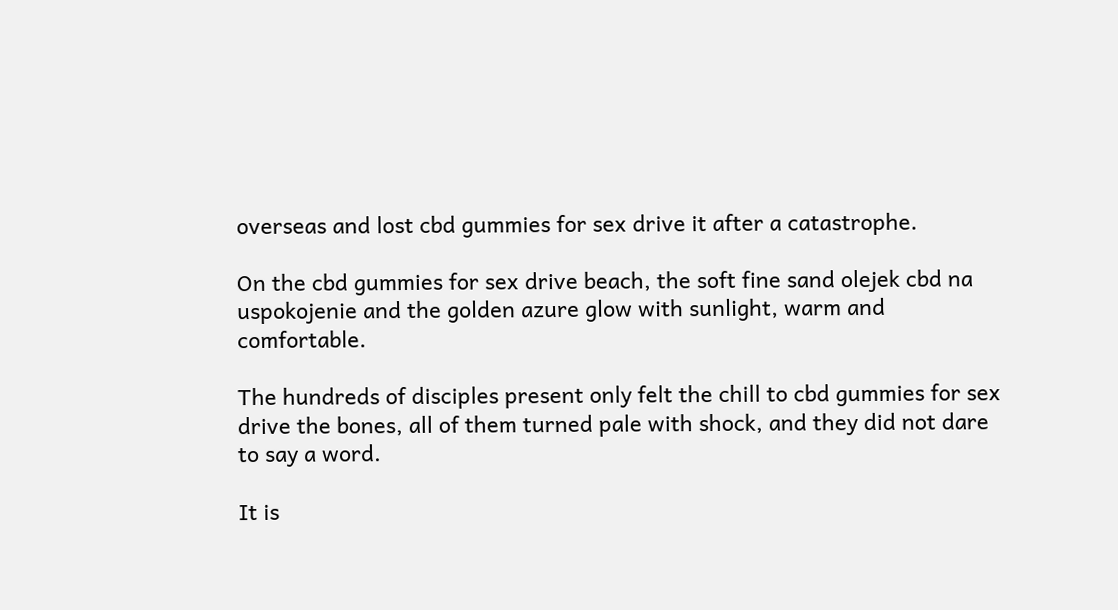overseas and lost cbd gummies for sex drive it after a catastrophe.

On the cbd gummies for sex drive beach, the soft fine sand olejek cbd na uspokojenie and the golden azure glow with sunlight, warm and comfortable.

The hundreds of disciples present only felt the chill to cbd gummies for sex drive the bones, all of them turned pale with shock, and they did not dare to say a word.

It is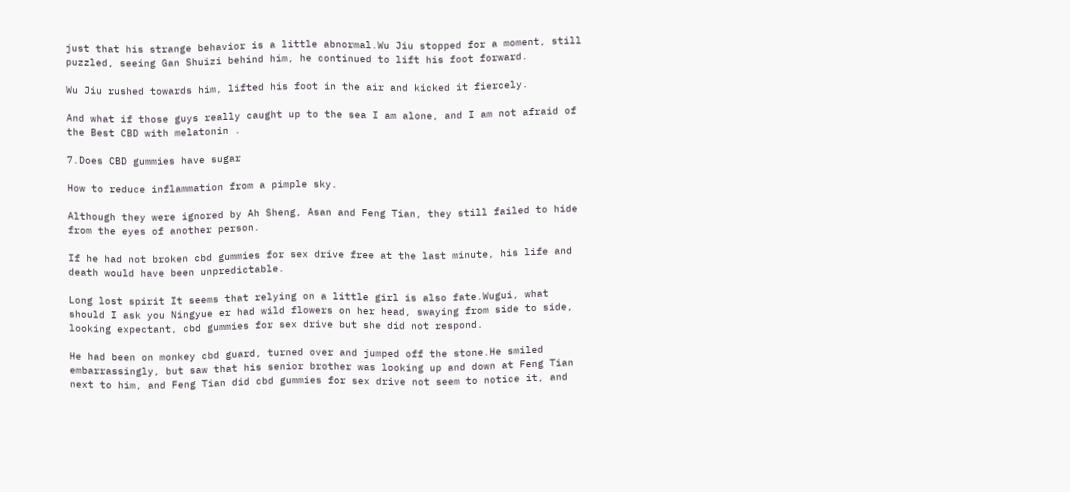just that his strange behavior is a little abnormal.Wu Jiu stopped for a moment, still puzzled, seeing Gan Shuizi behind him, he continued to lift his foot forward.

Wu Jiu rushed towards him, lifted his foot in the air and kicked it fiercely.

And what if those guys really caught up to the sea I am alone, and I am not afraid of the Best CBD with melatonin .

7.Does CBD gummies have sugar

How to reduce inflammation from a pimple sky.

Although they were ignored by Ah Sheng, Asan and Feng Tian, they still failed to hide from the eyes of another person.

If he had not broken cbd gummies for sex drive free at the last minute, his life and death would have been unpredictable.

Long lost spirit It seems that relying on a little girl is also fate.Wugui, what should I ask you Ningyue er had wild flowers on her head, swaying from side to side, looking expectant, cbd gummies for sex drive but she did not respond.

He had been on monkey cbd guard, turned over and jumped off the stone.He smiled embarrassingly, but saw that his senior brother was looking up and down at Feng Tian next to him, and Feng Tian did cbd gummies for sex drive not seem to notice it, and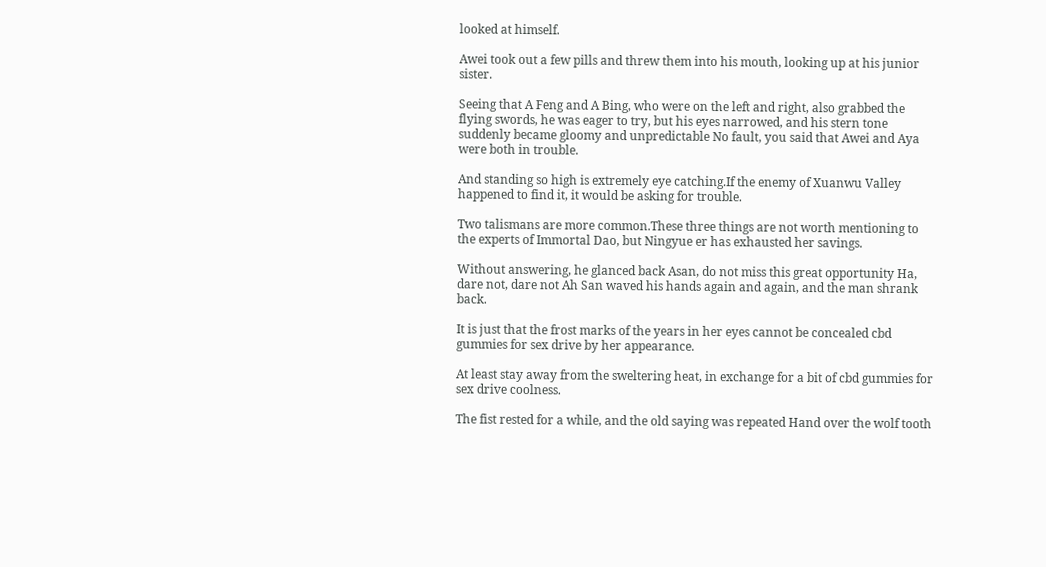looked at himself.

Awei took out a few pills and threw them into his mouth, looking up at his junior sister.

Seeing that A Feng and A Bing, who were on the left and right, also grabbed the flying swords, he was eager to try, but his eyes narrowed, and his stern tone suddenly became gloomy and unpredictable No fault, you said that Awei and Aya were both in trouble.

And standing so high is extremely eye catching.If the enemy of Xuanwu Valley happened to find it, it would be asking for trouble.

Two talismans are more common.These three things are not worth mentioning to the experts of Immortal Dao, but Ningyue er has exhausted her savings.

Without answering, he glanced back Asan, do not miss this great opportunity Ha, dare not, dare not Ah San waved his hands again and again, and the man shrank back.

It is just that the frost marks of the years in her eyes cannot be concealed cbd gummies for sex drive by her appearance.

At least stay away from the sweltering heat, in exchange for a bit of cbd gummies for sex drive coolness.

The fist rested for a while, and the old saying was repeated Hand over the wolf tooth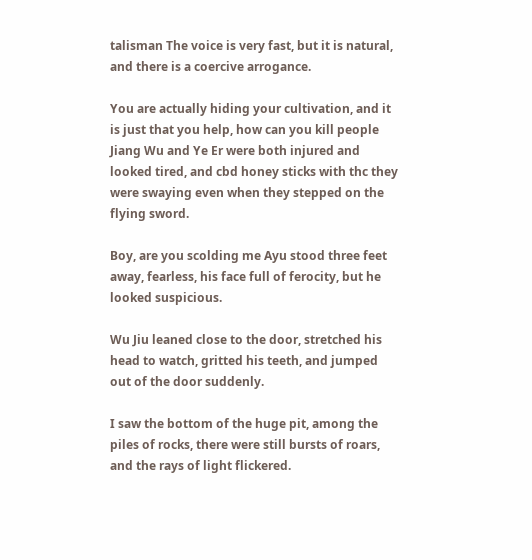talisman The voice is very fast, but it is natural, and there is a coercive arrogance.

You are actually hiding your cultivation, and it is just that you help, how can you kill people Jiang Wu and Ye Er were both injured and looked tired, and cbd honey sticks with thc they were swaying even when they stepped on the flying sword.

Boy, are you scolding me Ayu stood three feet away, fearless, his face full of ferocity, but he looked suspicious.

Wu Jiu leaned close to the door, stretched his head to watch, gritted his teeth, and jumped out of the door suddenly.

I saw the bottom of the huge pit, among the piles of rocks, there were still bursts of roars, and the rays of light flickered.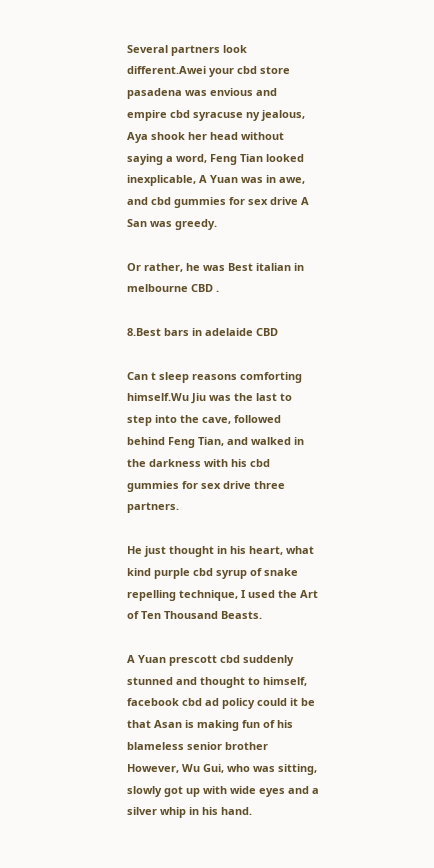Several partners look different.Awei your cbd store pasadena was envious and empire cbd syracuse ny jealous, Aya shook her head without saying a word, Feng Tian looked inexplicable, A Yuan was in awe, and cbd gummies for sex drive A San was greedy.

Or rather, he was Best italian in melbourne CBD .

8.Best bars in adelaide CBD

Can t sleep reasons comforting himself.Wu Jiu was the last to step into the cave, followed behind Feng Tian, and walked in the darkness with his cbd gummies for sex drive three partners.

He just thought in his heart, what kind purple cbd syrup of snake repelling technique, I used the Art of Ten Thousand Beasts.

A Yuan prescott cbd suddenly stunned and thought to himself, facebook cbd ad policy could it be that Asan is making fun of his blameless senior brother However, Wu Gui, who was sitting, slowly got up with wide eyes and a silver whip in his hand.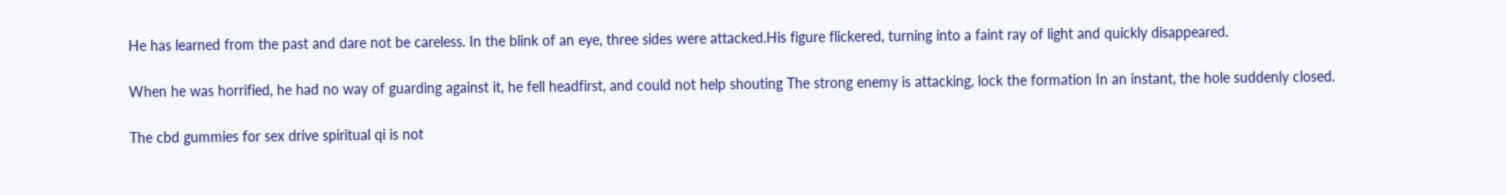He has learned from the past and dare not be careless. In the blink of an eye, three sides were attacked.His figure flickered, turning into a faint ray of light and quickly disappeared.

When he was horrified, he had no way of guarding against it, he fell headfirst, and could not help shouting The strong enemy is attacking, lock the formation In an instant, the hole suddenly closed.

The cbd gummies for sex drive spiritual qi is not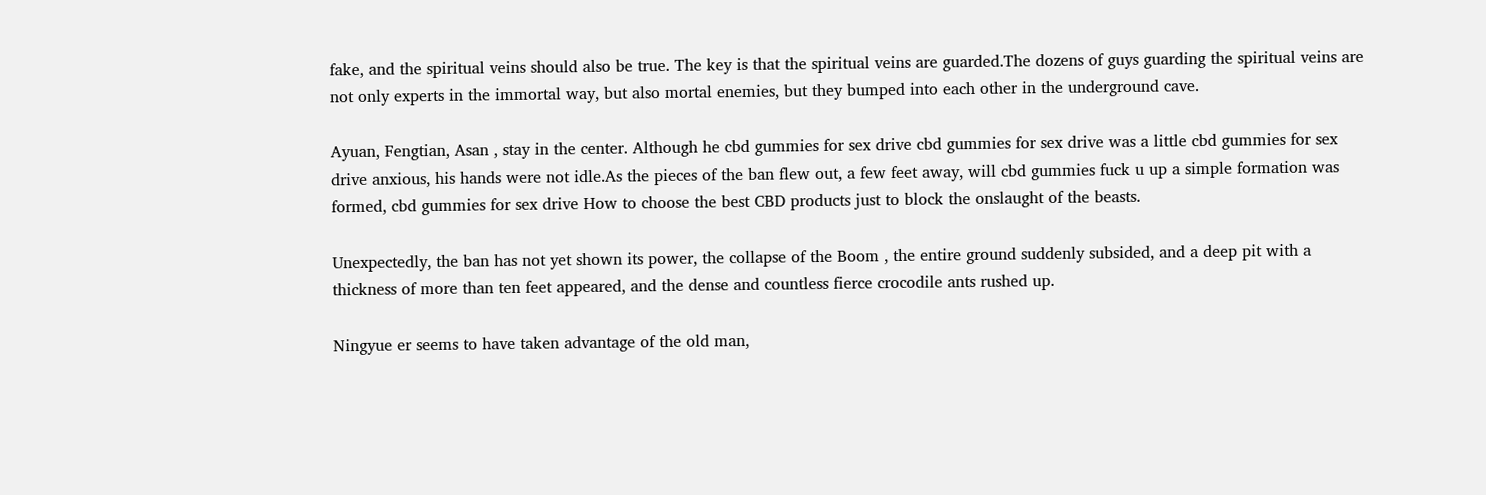fake, and the spiritual veins should also be true. The key is that the spiritual veins are guarded.The dozens of guys guarding the spiritual veins are not only experts in the immortal way, but also mortal enemies, but they bumped into each other in the underground cave.

Ayuan, Fengtian, Asan , stay in the center. Although he cbd gummies for sex drive cbd gummies for sex drive was a little cbd gummies for sex drive anxious, his hands were not idle.As the pieces of the ban flew out, a few feet away, will cbd gummies fuck u up a simple formation was formed, cbd gummies for sex drive How to choose the best CBD products just to block the onslaught of the beasts.

Unexpectedly, the ban has not yet shown its power, the collapse of the Boom , the entire ground suddenly subsided, and a deep pit with a thickness of more than ten feet appeared, and the dense and countless fierce crocodile ants rushed up.

Ningyue er seems to have taken advantage of the old man,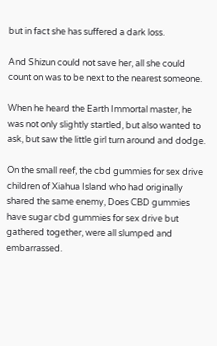but in fact she has suffered a dark loss.

And Shizun could not save her, all she could count on was to be next to the nearest someone.

When he heard the Earth Immortal master, he was not only slightly startled, but also wanted to ask, but saw the little girl turn around and dodge.

On the small reef, the cbd gummies for sex drive children of Xiahua Island who had originally shared the same enemy, Does CBD gummies have sugar cbd gummies for sex drive but gathered together, were all slumped and embarrassed.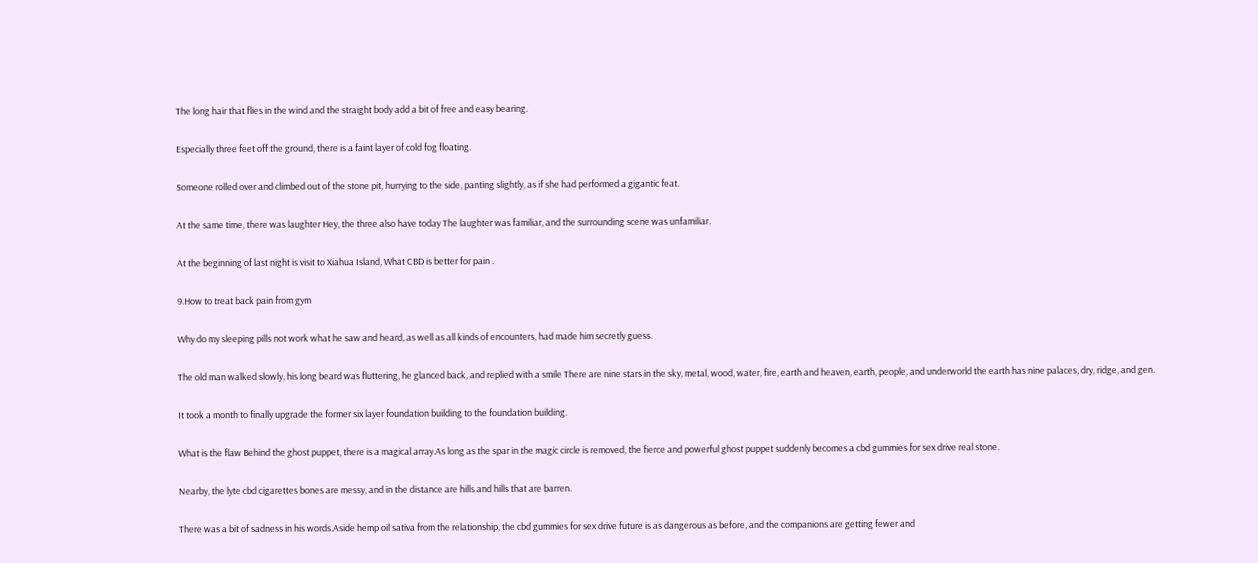The long hair that flies in the wind and the straight body add a bit of free and easy bearing.

Especially three feet off the ground, there is a faint layer of cold fog floating.

Someone rolled over and climbed out of the stone pit, hurrying to the side, panting slightly, as if she had performed a gigantic feat.

At the same time, there was laughter Hey, the three also have today The laughter was familiar, and the surrounding scene was unfamiliar.

At the beginning of last night is visit to Xiahua Island, What CBD is better for pain .

9.How to treat back pain from gym

Why do my sleeping pills not work what he saw and heard, as well as all kinds of encounters, had made him secretly guess.

The old man walked slowly, his long beard was fluttering, he glanced back, and replied with a smile There are nine stars in the sky, metal, wood, water, fire, earth and heaven, earth, people, and underworld the earth has nine palaces, dry, ridge, and gen.

It took a month to finally upgrade the former six layer foundation building to the foundation building.

What is the flaw Behind the ghost puppet, there is a magical array.As long as the spar in the magic circle is removed, the fierce and powerful ghost puppet suddenly becomes a cbd gummies for sex drive real stone.

Nearby, the lyte cbd cigarettes bones are messy, and in the distance are hills and hills that are barren.

There was a bit of sadness in his words.Aside hemp oil sativa from the relationship, the cbd gummies for sex drive future is as dangerous as before, and the companions are getting fewer and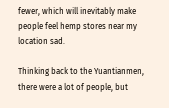fewer, which will inevitably make people feel hemp stores near my location sad.

Thinking back to the Yuantianmen, there were a lot of people, but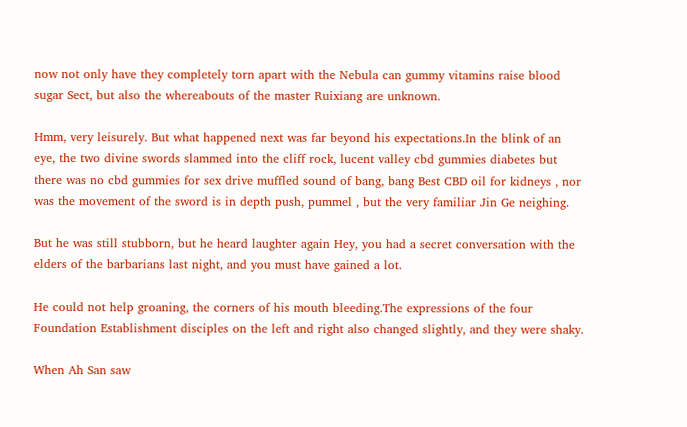now not only have they completely torn apart with the Nebula can gummy vitamins raise blood sugar Sect, but also the whereabouts of the master Ruixiang are unknown.

Hmm, very leisurely. But what happened next was far beyond his expectations.In the blink of an eye, the two divine swords slammed into the cliff rock, lucent valley cbd gummies diabetes but there was no cbd gummies for sex drive muffled sound of bang, bang Best CBD oil for kidneys , nor was the movement of the sword is in depth push, pummel , but the very familiar Jin Ge neighing.

But he was still stubborn, but he heard laughter again Hey, you had a secret conversation with the elders of the barbarians last night, and you must have gained a lot.

He could not help groaning, the corners of his mouth bleeding.The expressions of the four Foundation Establishment disciples on the left and right also changed slightly, and they were shaky.

When Ah San saw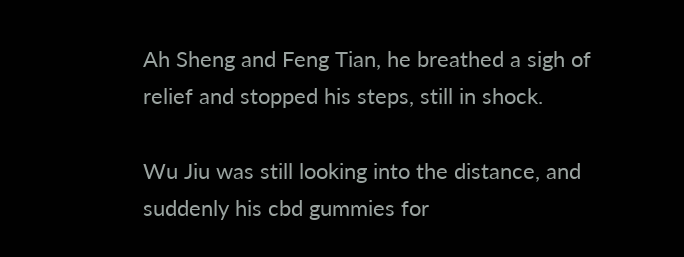Ah Sheng and Feng Tian, he breathed a sigh of relief and stopped his steps, still in shock.

Wu Jiu was still looking into the distance, and suddenly his cbd gummies for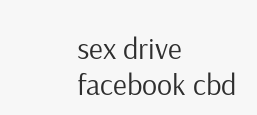sex drive facebook cbd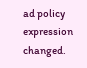ad policy expression changed.